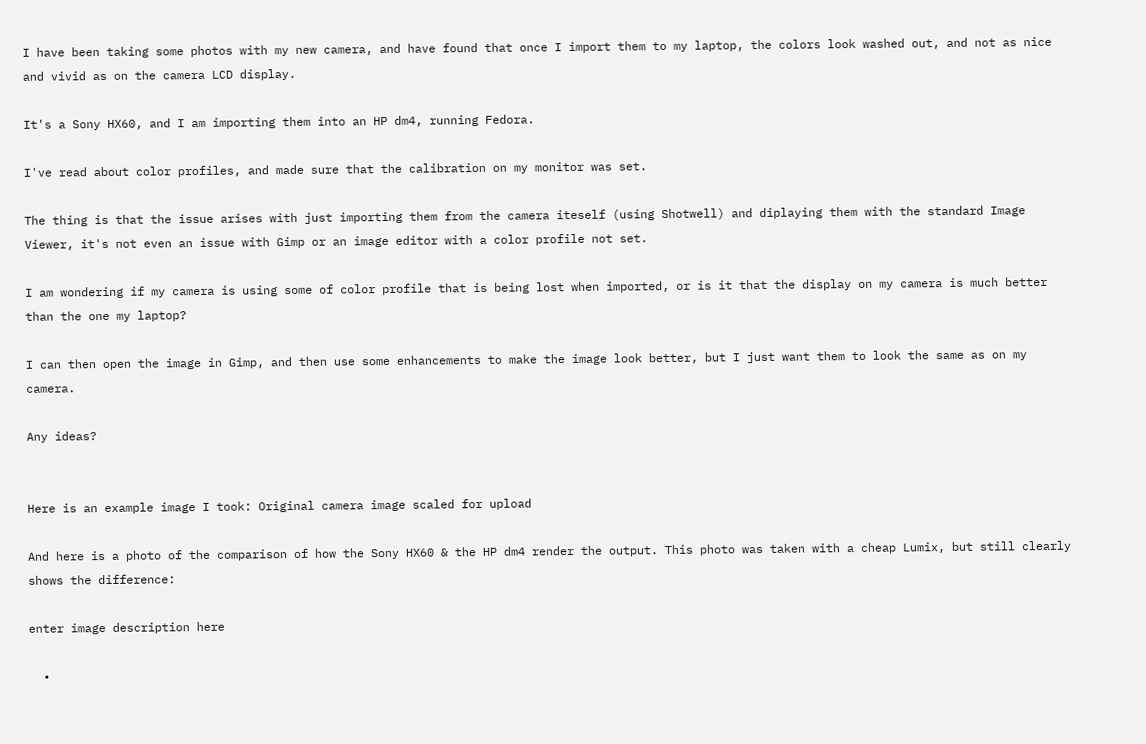I have been taking some photos with my new camera, and have found that once I import them to my laptop, the colors look washed out, and not as nice and vivid as on the camera LCD display.

It's a Sony HX60, and I am importing them into an HP dm4, running Fedora.

I've read about color profiles, and made sure that the calibration on my monitor was set.

The thing is that the issue arises with just importing them from the camera iteself (using Shotwell) and diplaying them with the standard Image Viewer, it's not even an issue with Gimp or an image editor with a color profile not set.

I am wondering if my camera is using some of color profile that is being lost when imported, or is it that the display on my camera is much better than the one my laptop?

I can then open the image in Gimp, and then use some enhancements to make the image look better, but I just want them to look the same as on my camera.

Any ideas?


Here is an example image I took: Original camera image scaled for upload

And here is a photo of the comparison of how the Sony HX60 & the HP dm4 render the output. This photo was taken with a cheap Lumix, but still clearly shows the difference:

enter image description here

  •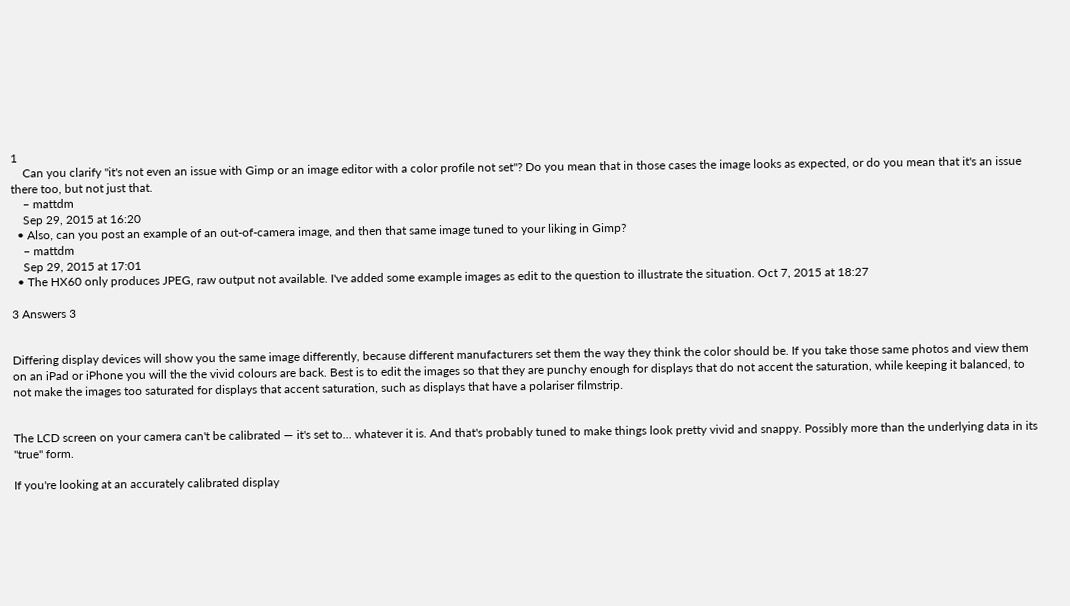1
    Can you clarify "it's not even an issue with Gimp or an image editor with a color profile not set"? Do you mean that in those cases the image looks as expected, or do you mean that it's an issue there too, but not just that.
    – mattdm
    Sep 29, 2015 at 16:20
  • Also, can you post an example of an out-of-camera image, and then that same image tuned to your liking in Gimp?
    – mattdm
    Sep 29, 2015 at 17:01
  • The HX60 only produces JPEG, raw output not available. I've added some example images as edit to the question to illustrate the situation. Oct 7, 2015 at 18:27

3 Answers 3


Differing display devices will show you the same image differently, because different manufacturers set them the way they think the color should be. If you take those same photos and view them on an iPad or iPhone you will the the vivid colours are back. Best is to edit the images so that they are punchy enough for displays that do not accent the saturation, while keeping it balanced, to not make the images too saturated for displays that accent saturation, such as displays that have a polariser filmstrip.


The LCD screen on your camera can't be calibrated — it's set to... whatever it is. And that's probably tuned to make things look pretty vivid and snappy. Possibly more than the underlying data in its "true" form.

If you're looking at an accurately calibrated display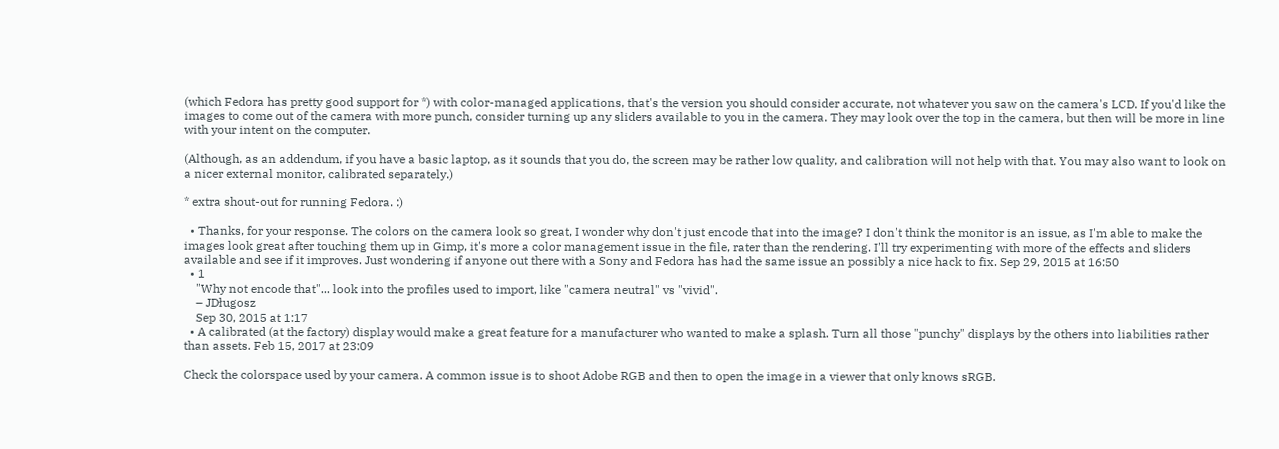(which Fedora has pretty good support for *) with color-managed applications, that's the version you should consider accurate, not whatever you saw on the camera's LCD. If you'd like the images to come out of the camera with more punch, consider turning up any sliders available to you in the camera. They may look over the top in the camera, but then will be more in line with your intent on the computer.

(Although, as an addendum, if you have a basic laptop, as it sounds that you do, the screen may be rather low quality, and calibration will not help with that. You may also want to look on a nicer external monitor, calibrated separately.)

* extra shout-out for running Fedora. :)

  • Thanks, for your response. The colors on the camera look so great, I wonder why don't just encode that into the image? I don't think the monitor is an issue, as I'm able to make the images look great after touching them up in Gimp, it's more a color management issue in the file, rater than the rendering. I'll try experimenting with more of the effects and sliders available and see if it improves. Just wondering if anyone out there with a Sony and Fedora has had the same issue an possibly a nice hack to fix. Sep 29, 2015 at 16:50
  • 1
    "Why not encode that"... look into the profiles used to import, like "camera neutral" vs "vivid".
    – JDługosz
    Sep 30, 2015 at 1:17
  • A calibrated (at the factory) display would make a great feature for a manufacturer who wanted to make a splash. Turn all those "punchy" displays by the others into liabilities rather than assets. Feb 15, 2017 at 23:09

Check the colorspace used by your camera. A common issue is to shoot Adobe RGB and then to open the image in a viewer that only knows sRGB.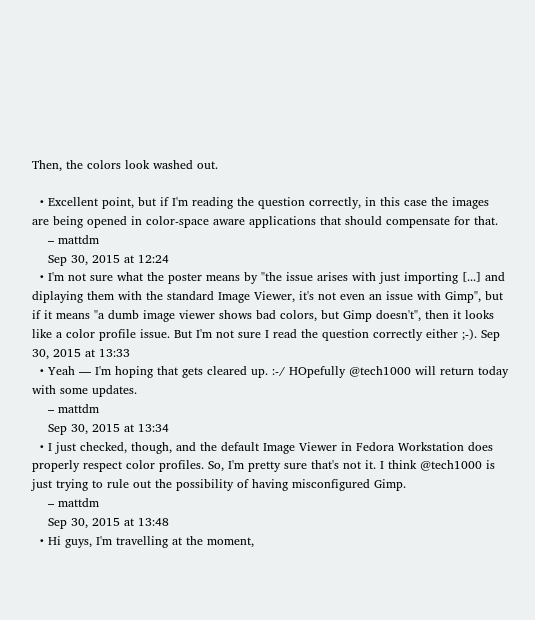Then, the colors look washed out.

  • Excellent point, but if I'm reading the question correctly, in this case the images are being opened in color-space aware applications that should compensate for that.
    – mattdm
    Sep 30, 2015 at 12:24
  • I'm not sure what the poster means by "the issue arises with just importing [...] and diplaying them with the standard Image Viewer, it's not even an issue with Gimp", but if it means "a dumb image viewer shows bad colors, but Gimp doesn't", then it looks like a color profile issue. But I'm not sure I read the question correctly either ;-). Sep 30, 2015 at 13:33
  • Yeah — I'm hoping that gets cleared up. :-/ HOpefully @tech1000 will return today with some updates.
    – mattdm
    Sep 30, 2015 at 13:34
  • I just checked, though, and the default Image Viewer in Fedora Workstation does properly respect color profiles. So, I'm pretty sure that's not it. I think @tech1000 is just trying to rule out the possibility of having misconfigured Gimp.
    – mattdm
    Sep 30, 2015 at 13:48
  • Hi guys, I'm travelling at the moment,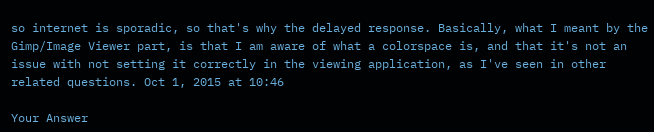so internet is sporadic, so that's why the delayed response. Basically, what I meant by the Gimp/Image Viewer part, is that I am aware of what a colorspace is, and that it's not an issue with not setting it correctly in the viewing application, as I've seen in other related questions. Oct 1, 2015 at 10:46

Your Answer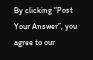By clicking “Post Your Answer”, you agree to our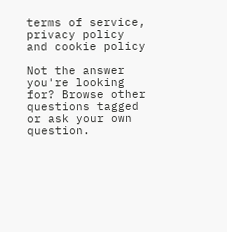terms of service, privacy policy and cookie policy

Not the answer you're looking for? Browse other questions tagged or ask your own question.